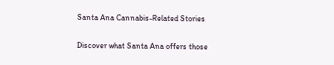Santa Ana Cannabis-Related Stories

Discover what Santa Ana offers those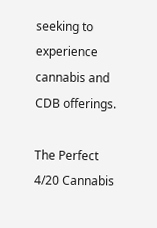seeking to experience cannabis and CDB offerings.

The Perfect 4/20 Cannabis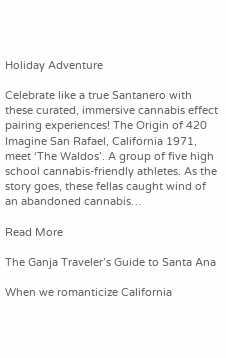Holiday Adventure

Celebrate like a true Santanero with these curated, immersive cannabis effect pairing experiences! The Origin of 420 Imagine San Rafael, California 1971, meet ‘The Waldos’. A group of five high school cannabis-friendly athletes. As the story goes, these fellas caught wind of an abandoned cannabis…

Read More

The Ganja Traveler’s Guide to Santa Ana

When we romanticize California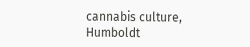cannabis culture, Humboldt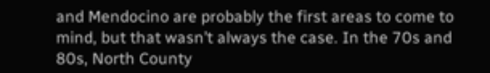and Mendocino are probably the first areas to come to mind, but that wasn’t always the case. In the 70s and 80s, North County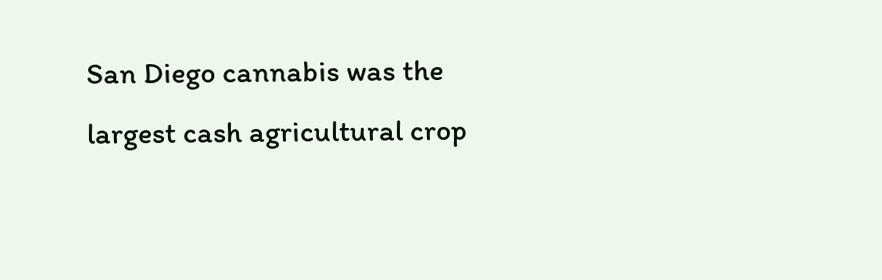San Diego cannabis was the largest cash agricultural crop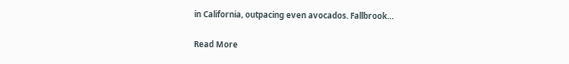in California, outpacing even avocados. Fallbrook…

Read More